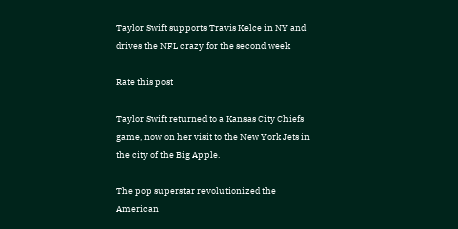Taylor Swift supports Travis Kelce in NY and drives the NFL crazy for the second week

Rate this post

Taylor Swift returned to a Kansas City Chiefs game, now on her visit to the New York Jets in the city of the Big Apple.

The pop superstar revolutionized the American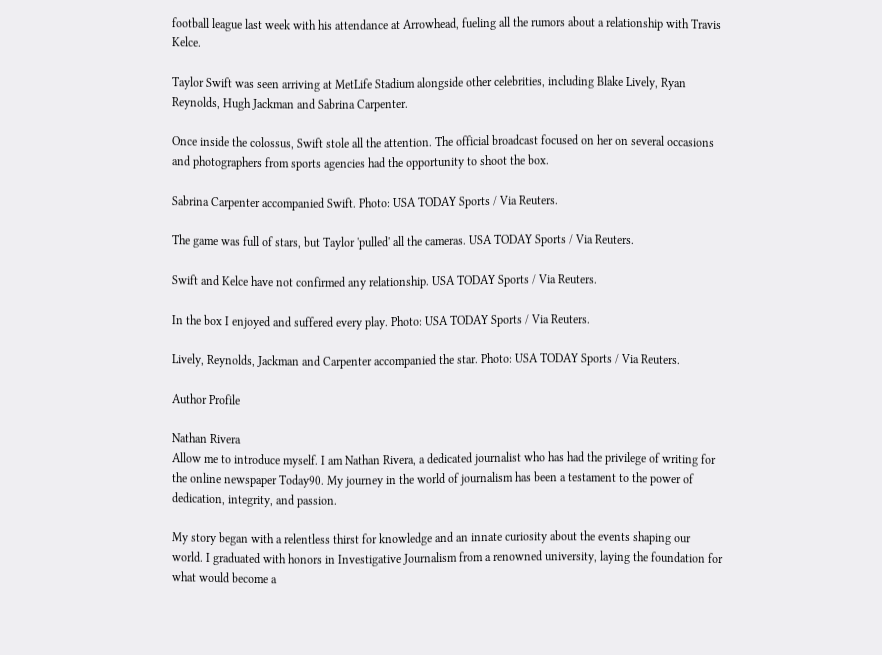football league last week with his attendance at Arrowhead, fueling all the rumors about a relationship with Travis Kelce.

Taylor Swift was seen arriving at MetLife Stadium alongside other celebrities, including Blake Lively, Ryan Reynolds, Hugh Jackman and Sabrina Carpenter.

Once inside the colossus, Swift stole all the attention. The official broadcast focused on her on several occasions and photographers from sports agencies had the opportunity to shoot the box.

Sabrina Carpenter accompanied Swift. Photo: USA TODAY Sports / Via Reuters.

The game was full of stars, but Taylor 'pulled' all the cameras. USA TODAY Sports / Via Reuters.

Swift and Kelce have not confirmed any relationship. USA TODAY Sports / Via Reuters.

In the box I enjoyed and suffered every play. Photo: USA TODAY Sports / Via Reuters.

Lively, Reynolds, Jackman and Carpenter accompanied the star. Photo: USA TODAY Sports / Via Reuters.

Author Profile

Nathan Rivera
Allow me to introduce myself. I am Nathan Rivera, a dedicated journalist who has had the privilege of writing for the online newspaper Today90. My journey in the world of journalism has been a testament to the power of dedication, integrity, and passion.

My story began with a relentless thirst for knowledge and an innate curiosity about the events shaping our world. I graduated with honors in Investigative Journalism from a renowned university, laying the foundation for what would become a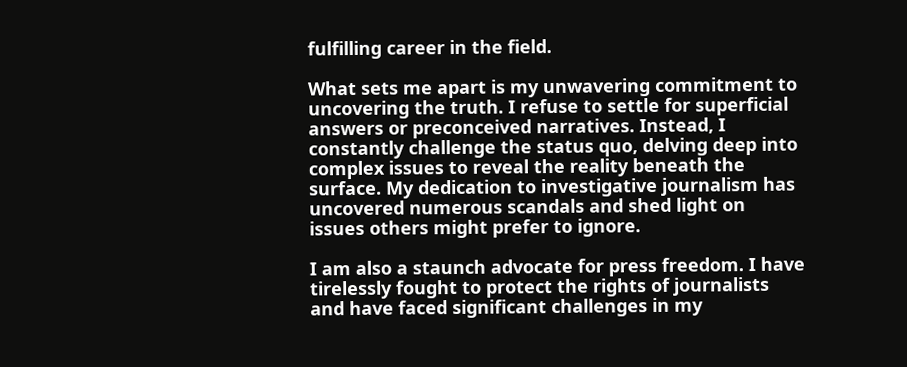fulfilling career in the field.

What sets me apart is my unwavering commitment to uncovering the truth. I refuse to settle for superficial answers or preconceived narratives. Instead, I constantly challenge the status quo, delving deep into complex issues to reveal the reality beneath the surface. My dedication to investigative journalism has uncovered numerous scandals and shed light on issues others might prefer to ignore.

I am also a staunch advocate for press freedom. I have tirelessly fought to protect the rights of journalists and have faced significant challenges in my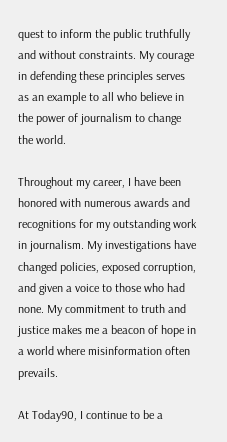quest to inform the public truthfully and without constraints. My courage in defending these principles serves as an example to all who believe in the power of journalism to change the world.

Throughout my career, I have been honored with numerous awards and recognitions for my outstanding work in journalism. My investigations have changed policies, exposed corruption, and given a voice to those who had none. My commitment to truth and justice makes me a beacon of hope in a world where misinformation often prevails.

At Today90, I continue to be a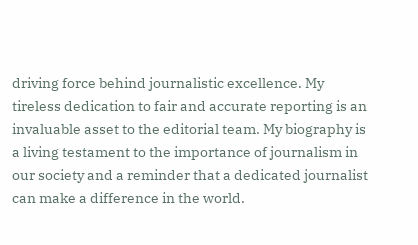driving force behind journalistic excellence. My tireless dedication to fair and accurate reporting is an invaluable asset to the editorial team. My biography is a living testament to the importance of journalism in our society and a reminder that a dedicated journalist can make a difference in the world.